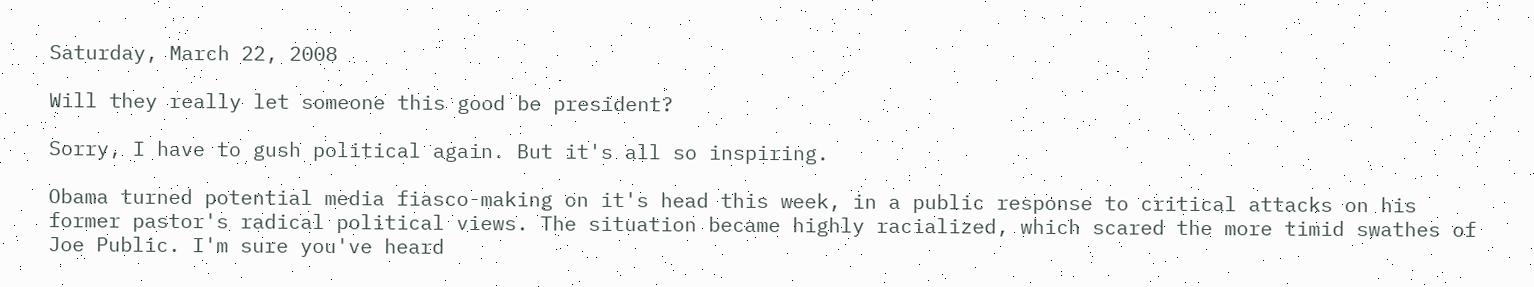Saturday, March 22, 2008

Will they really let someone this good be president?

Sorry, I have to gush political again. But it's all so inspiring.

Obama turned potential media fiasco-making on it's head this week, in a public response to critical attacks on his former pastor's radical political views. The situation became highly racialized, which scared the more timid swathes of Joe Public. I'm sure you've heard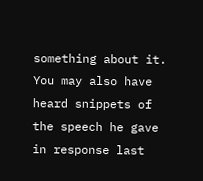something about it. You may also have heard snippets of the speech he gave in response last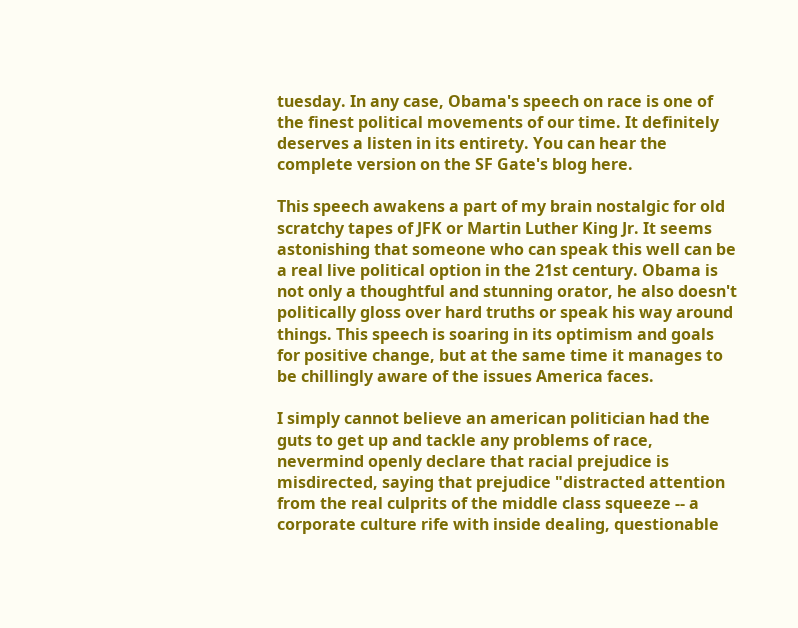tuesday. In any case, Obama's speech on race is one of the finest political movements of our time. It definitely deserves a listen in its entirety. You can hear the complete version on the SF Gate's blog here.

This speech awakens a part of my brain nostalgic for old scratchy tapes of JFK or Martin Luther King Jr. It seems astonishing that someone who can speak this well can be a real live political option in the 21st century. Obama is not only a thoughtful and stunning orator, he also doesn't politically gloss over hard truths or speak his way around things. This speech is soaring in its optimism and goals for positive change, but at the same time it manages to be chillingly aware of the issues America faces.

I simply cannot believe an american politician had the guts to get up and tackle any problems of race, nevermind openly declare that racial prejudice is misdirected, saying that prejudice "distracted attention from the real culprits of the middle class squeeze -- a corporate culture rife with inside dealing, questionable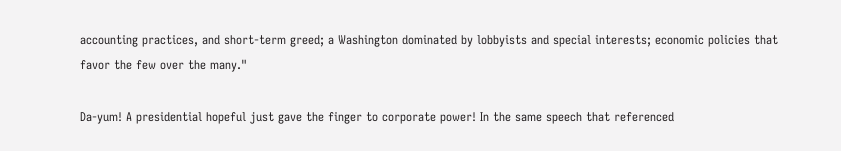accounting practices, and short-term greed; a Washington dominated by lobbyists and special interests; economic policies that favor the few over the many."

Da-yum! A presidential hopeful just gave the finger to corporate power! In the same speech that referenced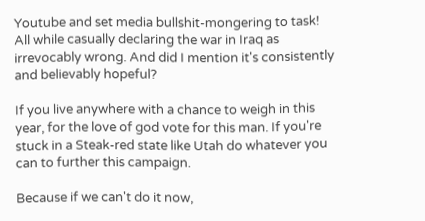Youtube and set media bullshit-mongering to task! All while casually declaring the war in Iraq as irrevocably wrong. And did I mention it's consistently and believably hopeful?

If you live anywhere with a chance to weigh in this year, for the love of god vote for this man. If you're stuck in a Steak-red state like Utah do whatever you can to further this campaign.

Because if we can't do it now,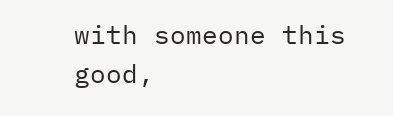with someone this good,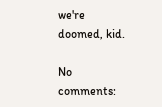we're doomed, kid.

No comments: